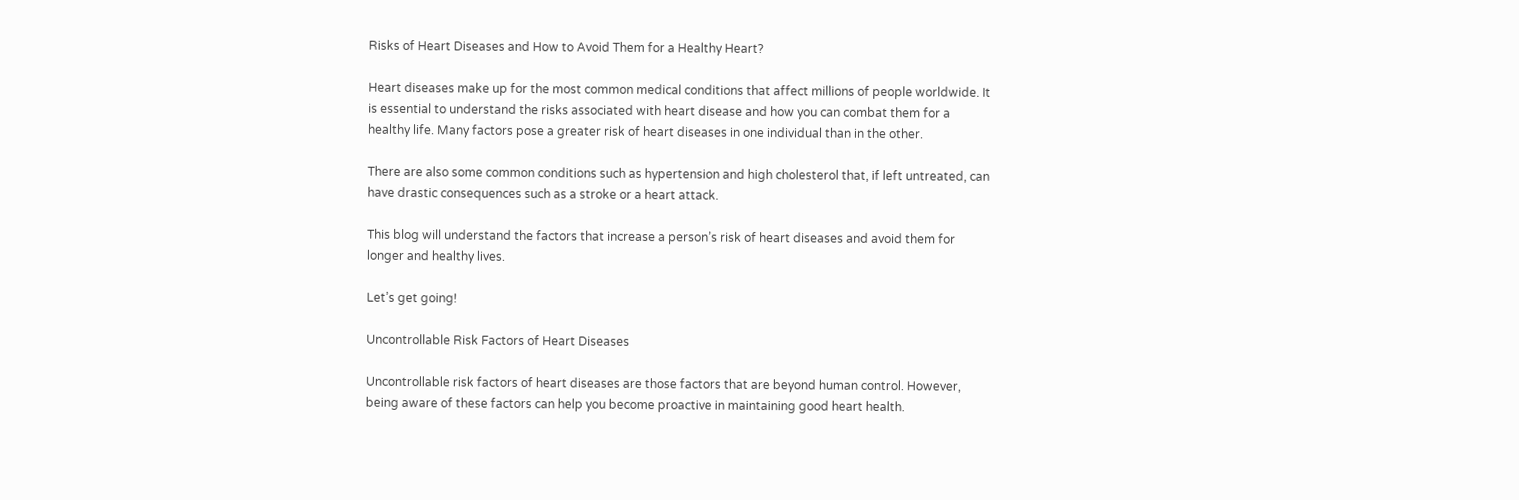Risks of Heart Diseases and How to Avoid Them for a Healthy Heart?

Heart diseases make up for the most common medical conditions that affect millions of people worldwide. It is essential to understand the risks associated with heart disease and how you can combat them for a healthy life. Many factors pose a greater risk of heart diseases in one individual than in the other.

There are also some common conditions such as hypertension and high cholesterol that, if left untreated, can have drastic consequences such as a stroke or a heart attack.

This blog will understand the factors that increase a person’s risk of heart diseases and avoid them for longer and healthy lives.

Let’s get going!

Uncontrollable Risk Factors of Heart Diseases

Uncontrollable risk factors of heart diseases are those factors that are beyond human control. However, being aware of these factors can help you become proactive in maintaining good heart health.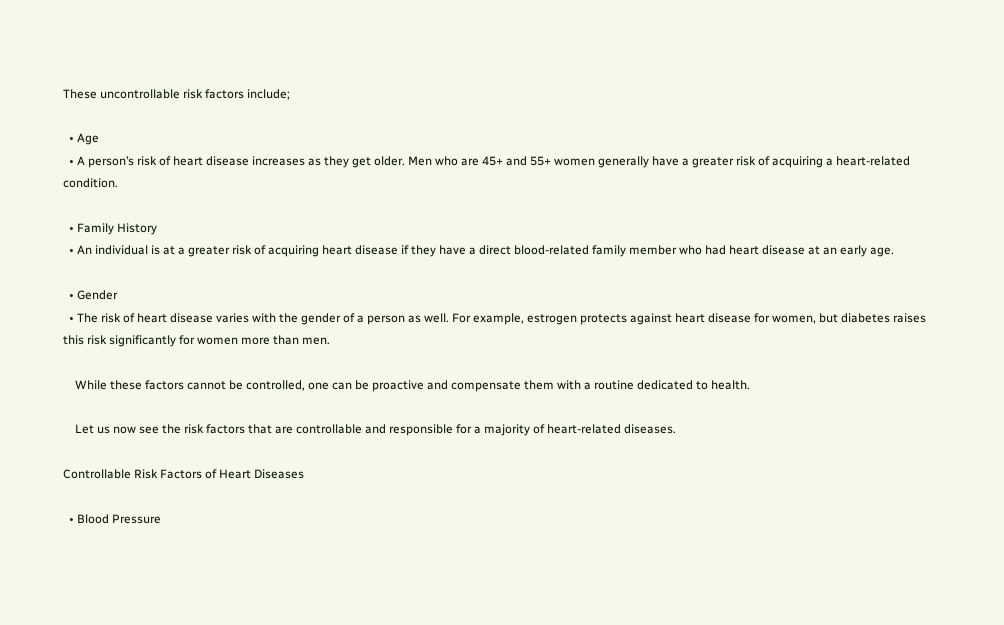These uncontrollable risk factors include;

  • Age
  • A person’s risk of heart disease increases as they get older. Men who are 45+ and 55+ women generally have a greater risk of acquiring a heart-related condition.

  • Family History
  • An individual is at a greater risk of acquiring heart disease if they have a direct blood-related family member who had heart disease at an early age.

  • Gender
  • The risk of heart disease varies with the gender of a person as well. For example, estrogen protects against heart disease for women, but diabetes raises this risk significantly for women more than men.

    While these factors cannot be controlled, one can be proactive and compensate them with a routine dedicated to health.

    Let us now see the risk factors that are controllable and responsible for a majority of heart-related diseases.

Controllable Risk Factors of Heart Diseases

  • Blood Pressure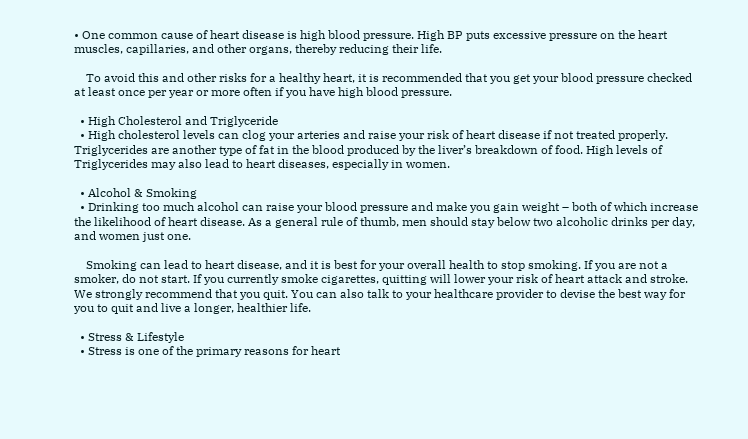• One common cause of heart disease is high blood pressure. High BP puts excessive pressure on the heart muscles, capillaries, and other organs, thereby reducing their life.

    To avoid this and other risks for a healthy heart, it is recommended that you get your blood pressure checked at least once per year or more often if you have high blood pressure.

  • High Cholesterol and Triglyceride
  • High cholesterol levels can clog your arteries and raise your risk of heart disease if not treated properly. Triglycerides are another type of fat in the blood produced by the liver’s breakdown of food. High levels of Triglycerides may also lead to heart diseases, especially in women.

  • Alcohol & Smoking
  • Drinking too much alcohol can raise your blood pressure and make you gain weight – both of which increase the likelihood of heart disease. As a general rule of thumb, men should stay below two alcoholic drinks per day, and women just one.

    Smoking can lead to heart disease, and it is best for your overall health to stop smoking. If you are not a smoker, do not start. If you currently smoke cigarettes, quitting will lower your risk of heart attack and stroke. We strongly recommend that you quit. You can also talk to your healthcare provider to devise the best way for you to quit and live a longer, healthier life.

  • Stress & Lifestyle
  • Stress is one of the primary reasons for heart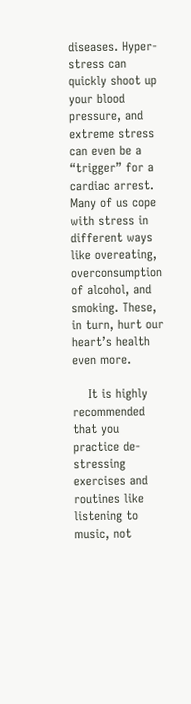diseases. Hyper-stress can quickly shoot up your blood pressure, and extreme stress can even be a “trigger” for a cardiac arrest. Many of us cope with stress in different ways like overeating, overconsumption of alcohol, and smoking. These, in turn, hurt our heart’s health even more.

    It is highly recommended that you practice de-stressing exercises and routines like listening to music, not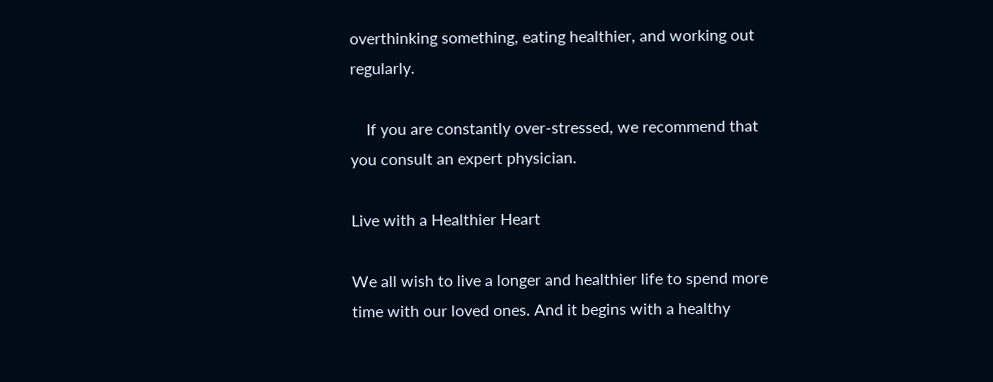overthinking something, eating healthier, and working out regularly.

    If you are constantly over-stressed, we recommend that you consult an expert physician.

Live with a Healthier Heart

We all wish to live a longer and healthier life to spend more time with our loved ones. And it begins with a healthy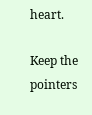heart.

Keep the pointers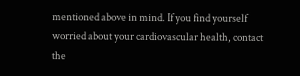mentioned above in mind. If you find yourself worried about your cardiovascular health, contact the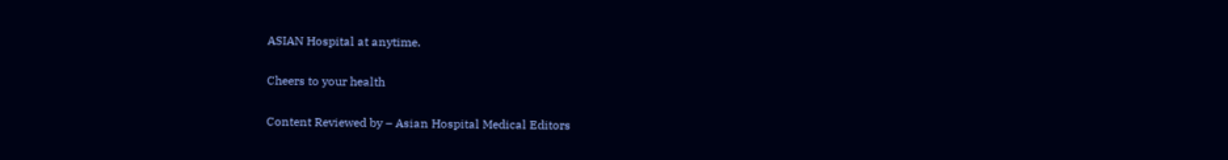ASIAN Hospital at anytime.

Cheers to your health

Content Reviewed by – Asian Hospital Medical Editors